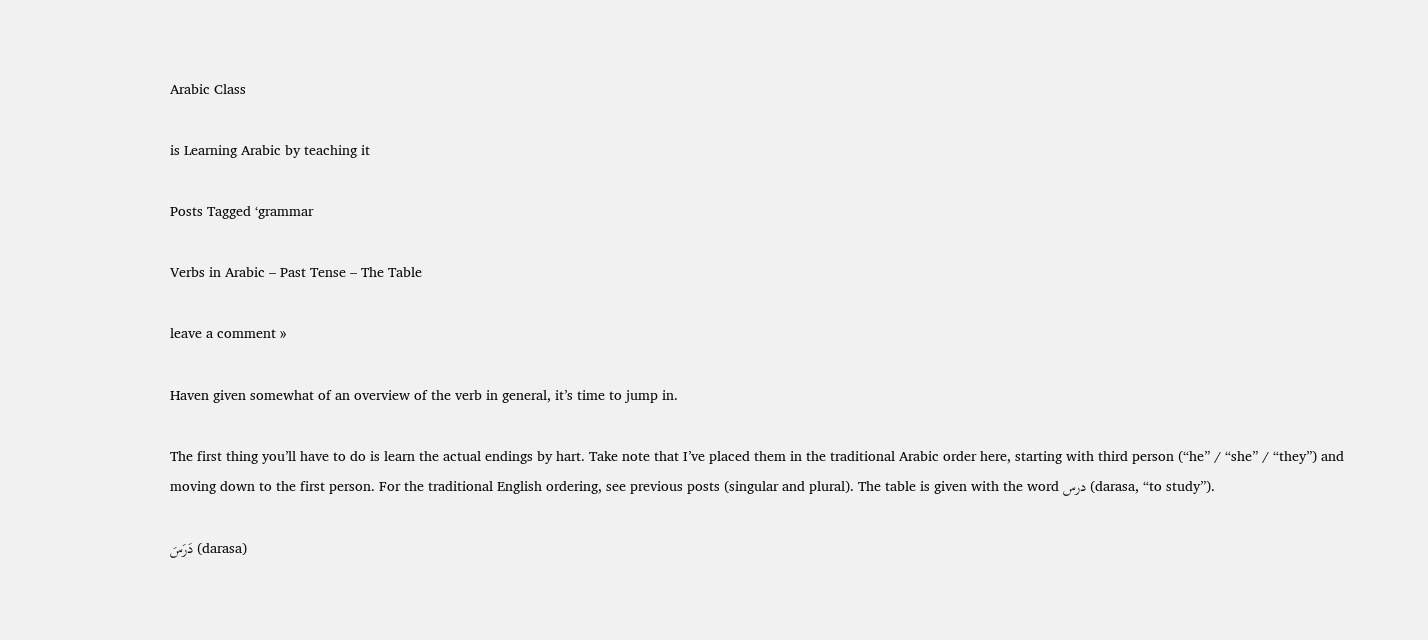Arabic Class

is Learning Arabic by teaching it

Posts Tagged ‘grammar

Verbs in Arabic – Past Tense – The Table

leave a comment »

Haven given somewhat of an overview of the verb in general, it’s time to jump in.

The first thing you’ll have to do is learn the actual endings by hart. Take note that I’ve placed them in the traditional Arabic order here, starting with third person (“he” / “she” / “they”) and moving down to the first person. For the traditional English ordering, see previous posts (singular and plural). The table is given with the word درس (darasa, “to study”).

دَرَسَ (darasa)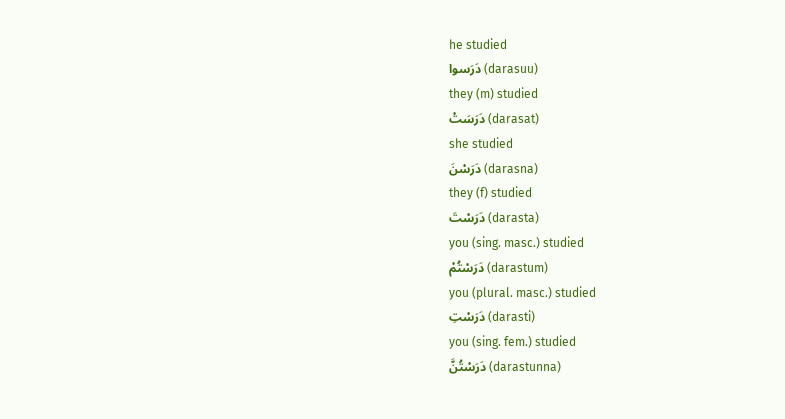he studied
دَرَسوا (darasuu)
they (m) studied
دَرَسَتْ (darasat)
she studied
دَرَسْنَ (darasna)
they (f) studied
دَرَسْتَ (darasta)
you (sing. masc.) studied
دَرَسْتُمْ (darastum)
you (plural. masc.) studied
دَرَسْتِ (darasti)
you (sing. fem.) studied
دَرَسْتُنَّ (darastunna)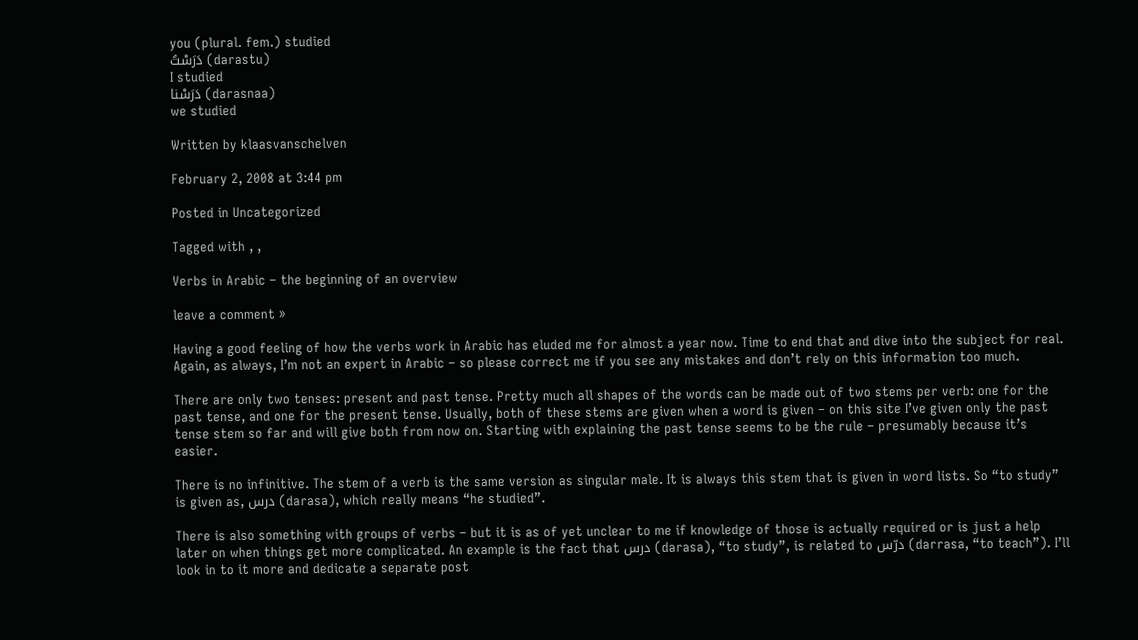you (plural. fem.) studied
دَرَسْتُ (darastu)
I studied
دَرَسْنا (darasnaa)
we studied

Written by klaasvanschelven

February 2, 2008 at 3:44 pm

Posted in Uncategorized

Tagged with , ,

Verbs in Arabic – the beginning of an overview

leave a comment »

Having a good feeling of how the verbs work in Arabic has eluded me for almost a year now. Time to end that and dive into the subject for real. Again, as always, I’m not an expert in Arabic – so please correct me if you see any mistakes and don’t rely on this information too much.

There are only two tenses: present and past tense. Pretty much all shapes of the words can be made out of two stems per verb: one for the past tense, and one for the present tense. Usually, both of these stems are given when a word is given – on this site I’ve given only the past tense stem so far and will give both from now on. Starting with explaining the past tense seems to be the rule – presumably because it’s easier.

There is no infinitive. The stem of a verb is the same version as singular male. It is always this stem that is given in word lists. So “to study” is given as, درس (darasa), which really means “he studied”.

There is also something with groups of verbs – but it is as of yet unclear to me if knowledge of those is actually required or is just a help later on when things get more complicated. An example is the fact that درس (darasa), “to study”, is related to درّس (darrasa, “to teach”). I’ll look in to it more and dedicate a separate post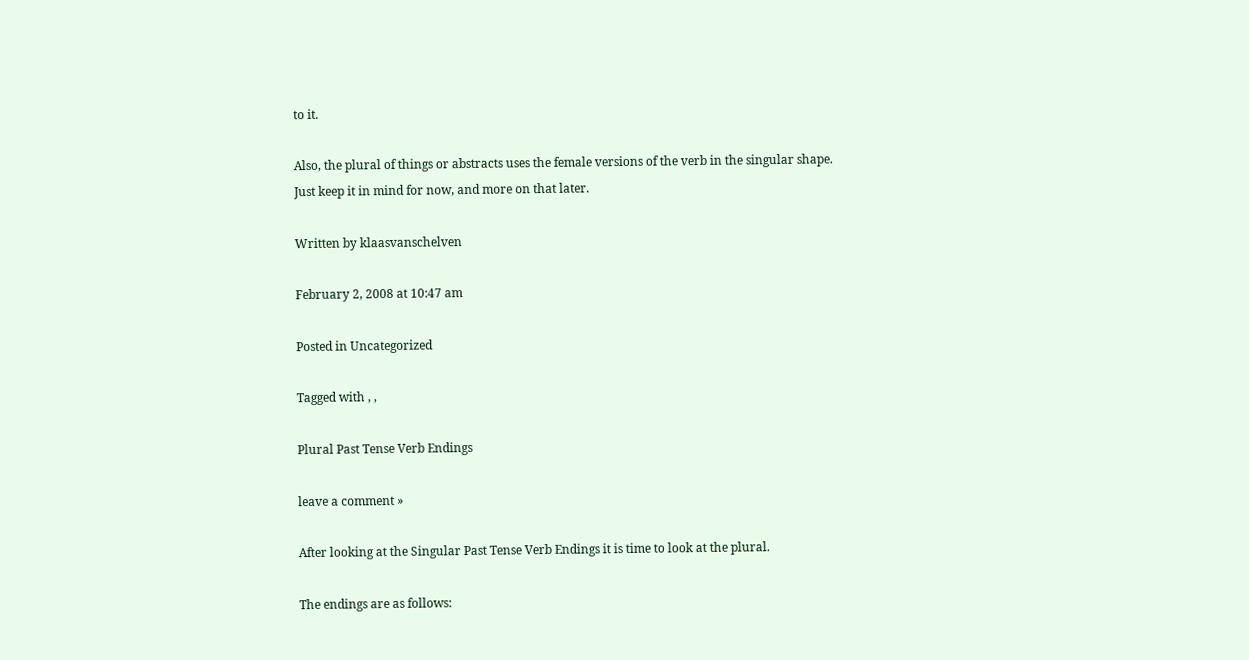to it.

Also, the plural of things or abstracts uses the female versions of the verb in the singular shape. Just keep it in mind for now, and more on that later.

Written by klaasvanschelven

February 2, 2008 at 10:47 am

Posted in Uncategorized

Tagged with , ,

Plural Past Tense Verb Endings

leave a comment »

After looking at the Singular Past Tense Verb Endings it is time to look at the plural.

The endings are as follows: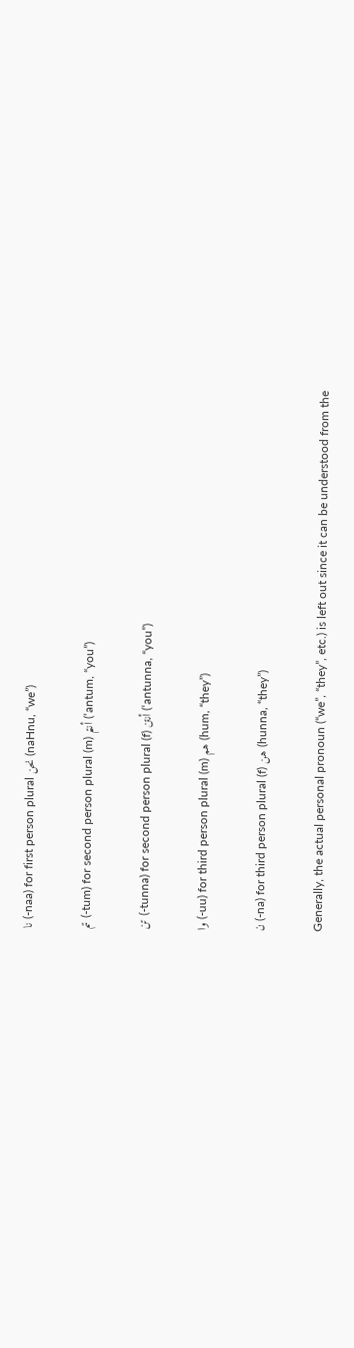نا (-naa) for first person plural نحن (naHnu, “we”)

تم (-tum) for second person plural (m) أنتم (‘antum, “you”)

تن (-tunna) for second person plural (f) أنتن (‘antunna, “you”)

وا (-uu) for third person plural (m) هم (hum, “they”)

ن (-na) for third person plural (f) هن (hunna, “they”)

Generally, the actual personal pronoun (“we”, “they”, etc.) is left out since it can be understood from the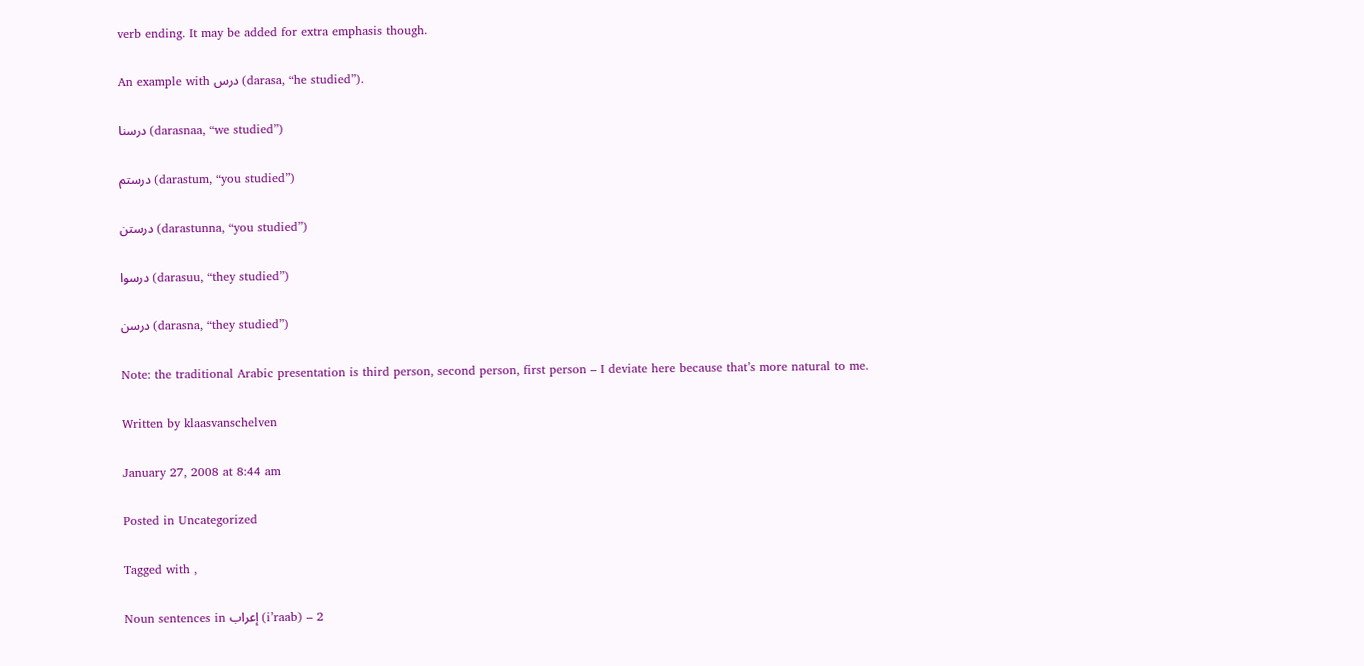verb ending. It may be added for extra emphasis though.

An example with درس (darasa, “he studied”).

درسنا (darasnaa, “we studied”)

درستم (darastum, “you studied”)

درستن (darastunna, “you studied”)

درسوا (darasuu, “they studied”)

درسن (darasna, “they studied”)

Note: the traditional Arabic presentation is third person, second person, first person – I deviate here because that’s more natural to me.

Written by klaasvanschelven

January 27, 2008 at 8:44 am

Posted in Uncategorized

Tagged with ,

Noun sentences in إعراب (i’raab) – 2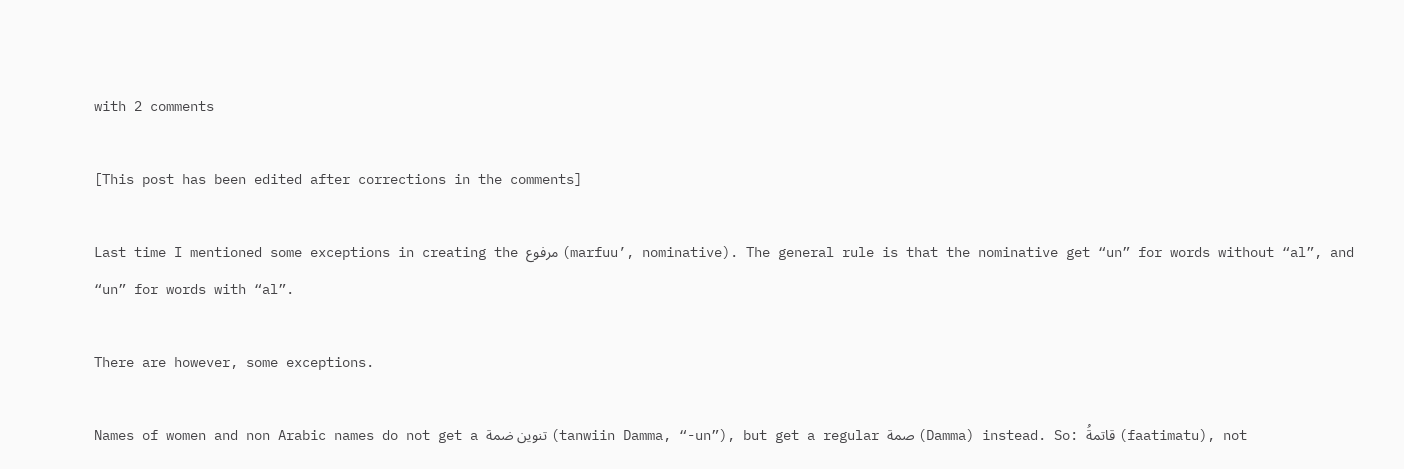with 2 comments

[This post has been edited after corrections in the comments]

Last time I mentioned some exceptions in creating the مرفوع (marfuu’, nominative). The general rule is that the nominative get “un” for words without “al”, and “un” for words with “al”.

There are however, some exceptions.

Names of women and non Arabic names do not get a تنوين ضمة (tanwiin Damma, “-un”), but get a regular صمة (Damma) instead. So: قاتمةُ (faatimatu), not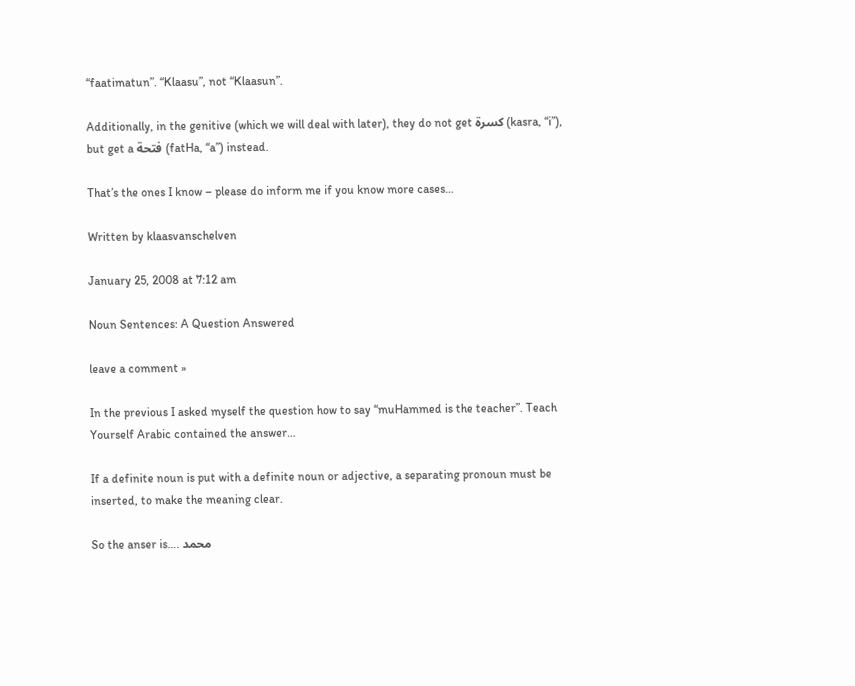“faatimatun”. “Klaasu”, not “Klaasun”.

Additionally, in the genitive (which we will deal with later), they do not get كسرة (kasra, “i”), but get a فتحة (fatHa, “a”) instead.

That’s the ones I know – please do inform me if you know more cases…

Written by klaasvanschelven

January 25, 2008 at 7:12 am

Noun Sentences: A Question Answered

leave a comment »

In the previous I asked myself the question how to say “muHammed is the teacher”. Teach Yourself Arabic contained the answer…

If a definite noun is put with a definite noun or adjective, a separating pronoun must be inserted, to make the meaning clear.

So the anser is…. محمد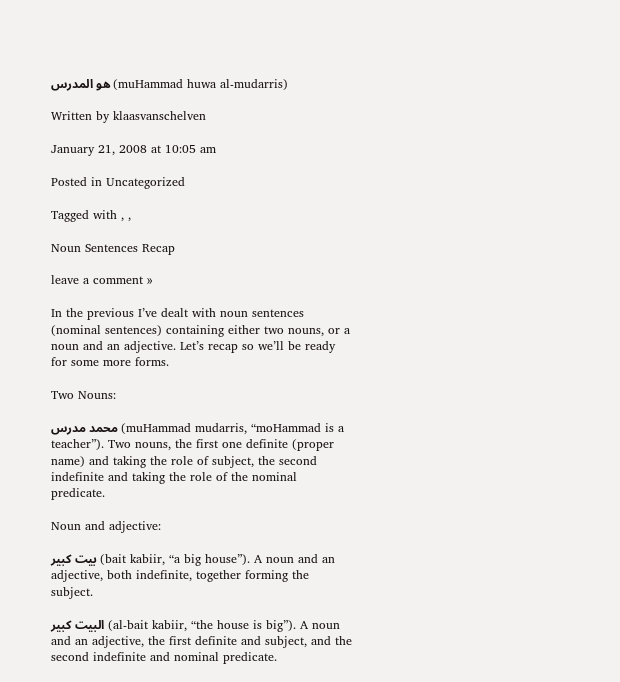هو المدرس (muHammad huwa al-mudarris)

Written by klaasvanschelven

January 21, 2008 at 10:05 am

Posted in Uncategorized

Tagged with , ,

Noun Sentences Recap

leave a comment »

In the previous I’ve dealt with noun sentences (nominal sentences) containing either two nouns, or a noun and an adjective. Let’s recap so we’ll be ready for some more forms.

Two Nouns:

محمد مدرس (muHammad mudarris, “moHammad is a teacher”). Two nouns, the first one definite (proper name) and taking the role of subject, the second indefinite and taking the role of the nominal predicate.

Noun and adjective:

بيت كبير (bait kabiir, “a big house”). A noun and an adjective, both indefinite, together forming the subject.

البيت كبير (al-bait kabiir, “the house is big”). A noun and an adjective, the first definite and subject, and the second indefinite and nominal predicate.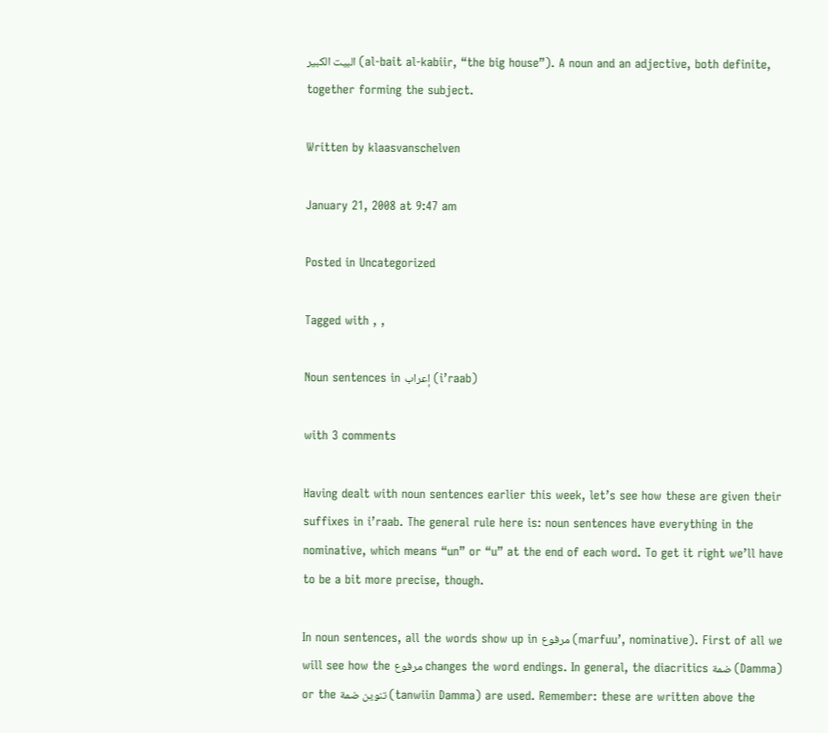البيت الكبير (al-bait al-kabiir, “the big house”). A noun and an adjective, both definite, together forming the subject.

Written by klaasvanschelven

January 21, 2008 at 9:47 am

Posted in Uncategorized

Tagged with , ,

Noun sentences in إعراب (i’raab)

with 3 comments

Having dealt with noun sentences earlier this week, let’s see how these are given their suffixes in i’raab. The general rule here is: noun sentences have everything in the nominative, which means “un” or “u” at the end of each word. To get it right we’ll have to be a bit more precise, though.

In noun sentences, all the words show up in مرفوع (marfuu’, nominative). First of all we will see how the مرفوع changes the word endings. In general, the diacritics ضمة (Damma) or the تنوين ضمة (tanwiin Damma) are used. Remember: these are written above the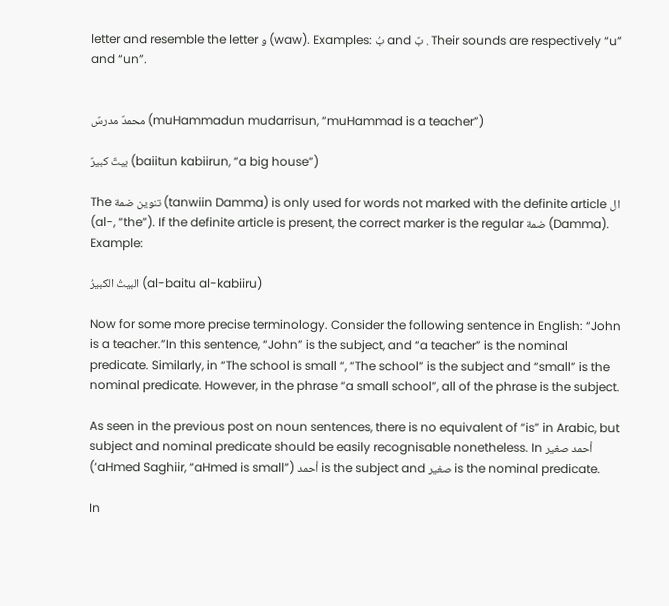letter and resemble the letter و (waw). Examples: بُ and بٌ . Their sounds are respectively “u” and “un”.


محمدٌ مدرسٌ (muHammadun mudarrisun, “muHammad is a teacher”)

بيتٌ كبيرٌ (baiitun kabiirun, “a big house”)

The تنوين ضمة (tanwiin Damma) is only used for words not marked with the definite article ال (al-, “the”). If the definite article is present, the correct marker is the regular ضمة (Damma). Example:

البيتُ الكبيرُ (al-baitu al-kabiiru)

Now for some more precise terminology. Consider the following sentence in English: “John is a teacher.”In this sentence, “John” is the subject, and “a teacher” is the nominal predicate. Similarly, in “The school is small “, “The school” is the subject and “small” is the nominal predicate. However, in the phrase “a small school”, all of the phrase is the subject.

As seen in the previous post on noun sentences, there is no equivalent of “is” in Arabic, but subject and nominal predicate should be easily recognisable nonetheless. In أحمد صغير (‘aHmed Saghiir, “aHmed is small”) أحمد is the subject and صغير is the nominal predicate.

In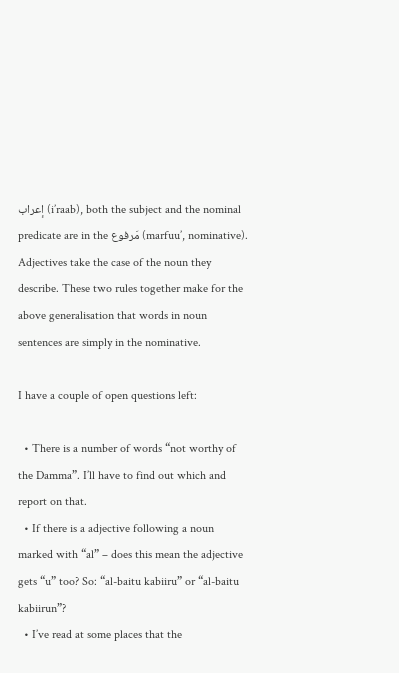إعراب (i’raab), both the subject and the nominal predicate are in the مَرفوع (marfuu’, nominative). Adjectives take the case of the noun they describe. These two rules together make for the above generalisation that words in noun sentences are simply in the nominative.

I have a couple of open questions left:

  • There is a number of words “not worthy of the Damma”. I’ll have to find out which and report on that.
  • If there is a adjective following a noun marked with “al” – does this mean the adjective gets “u” too? So: “al-baitu kabiiru” or “al-baitu kabiirun”?
  • I’ve read at some places that the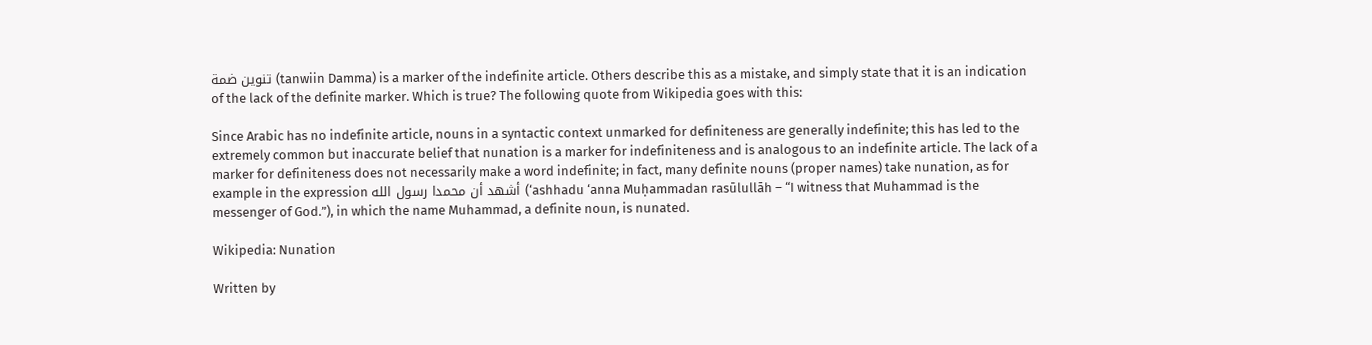تنوين ضمة (tanwiin Damma) is a marker of the indefinite article. Others describe this as a mistake, and simply state that it is an indication of the lack of the definite marker. Which is true? The following quote from Wikipedia goes with this:

Since Arabic has no indefinite article, nouns in a syntactic context unmarked for definiteness are generally indefinite; this has led to the extremely common but inaccurate belief that nunation is a marker for indefiniteness and is analogous to an indefinite article. The lack of a marker for definiteness does not necessarily make a word indefinite; in fact, many definite nouns (proper names) take nunation, as for example in the expression أشهد أن محمدا رسول الله (‘ashhadu ‘anna Muḥammadan rasūlullāh – “I witness that Muhammad is the messenger of God.”), in which the name Muhammad, a definite noun, is nunated.

Wikipedia: Nunation

Written by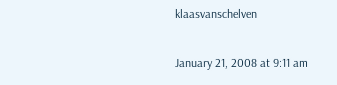klaasvanschelven

January 21, 2008 at 9:11 am